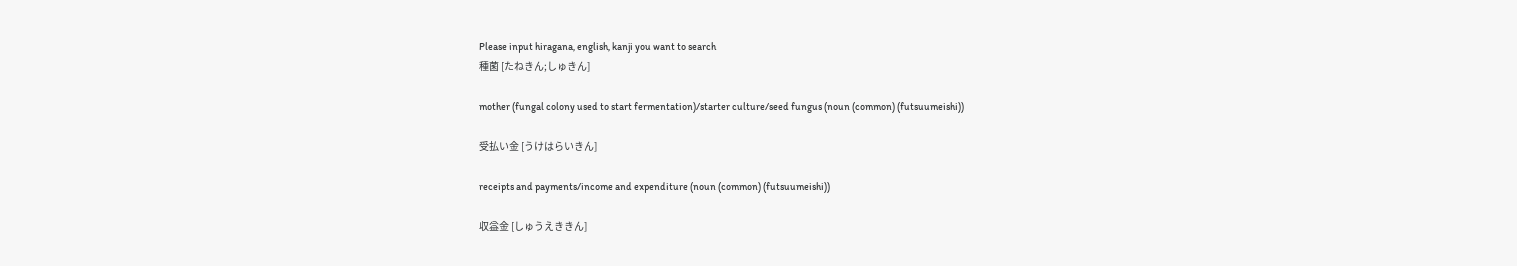Please input hiragana, english, kanji you want to search
種菌 [たねきん;しゅきん]

mother (fungal colony used to start fermentation)/starter culture/seed fungus (noun (common) (futsuumeishi))

受払い金 [うけはらいきん]

receipts and payments/income and expenditure (noun (common) (futsuumeishi))

収益金 [しゅうえききん]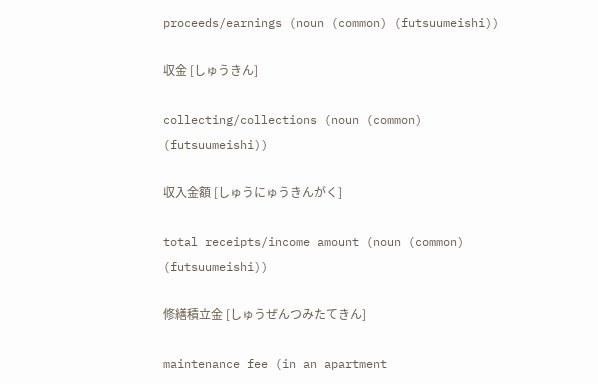proceeds/earnings (noun (common) (futsuumeishi))

収金 [しゅうきん]

collecting/collections (noun (common) (futsuumeishi))

収入金額 [しゅうにゅうきんがく]

total receipts/income amount (noun (common) (futsuumeishi))

修繕積立金 [しゅうぜんつみたてきん]

maintenance fee (in an apartment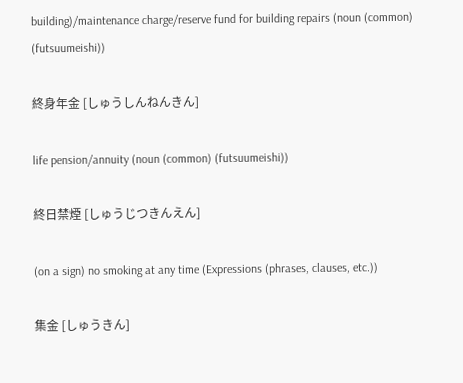building)/maintenance charge/reserve fund for building repairs (noun (common) (futsuumeishi))

終身年金 [しゅうしんねんきん]

life pension/annuity (noun (common) (futsuumeishi))

終日禁煙 [しゅうじつきんえん]

(on a sign) no smoking at any time (Expressions (phrases, clauses, etc.))

集金 [しゅうきん]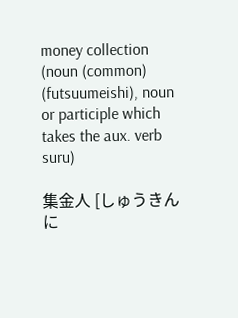money collection (noun (common) (futsuumeishi), noun or participle which takes the aux. verb suru)

集金人 [しゅうきんに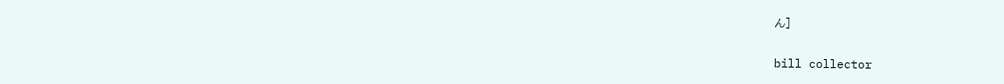ん]

bill collector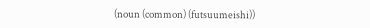(noun (common) (futsuumeishi))